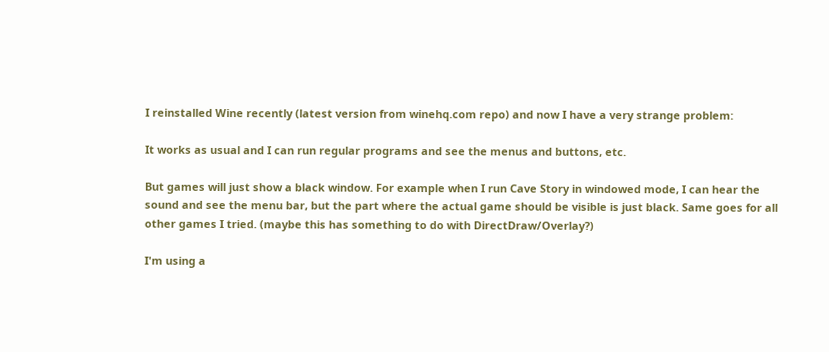I reinstalled Wine recently (latest version from winehq.com repo) and now I have a very strange problem:

It works as usual and I can run regular programs and see the menus and buttons, etc.

But games will just show a black window. For example when I run Cave Story in windowed mode, I can hear the sound and see the menu bar, but the part where the actual game should be visible is just black. Same goes for all other games I tried. (maybe this has something to do with DirectDraw/Overlay?)

I'm using a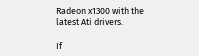Radeon x1300 with the latest Ati drivers.

If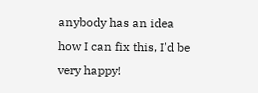anybody has an idea how I can fix this, I'd be very happy!